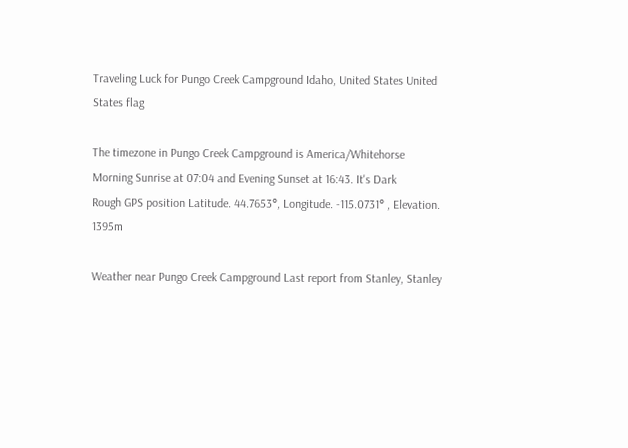Traveling Luck for Pungo Creek Campground Idaho, United States United States flag

The timezone in Pungo Creek Campground is America/Whitehorse
Morning Sunrise at 07:04 and Evening Sunset at 16:43. It's Dark
Rough GPS position Latitude. 44.7653°, Longitude. -115.0731° , Elevation. 1395m

Weather near Pungo Creek Campground Last report from Stanley, Stanley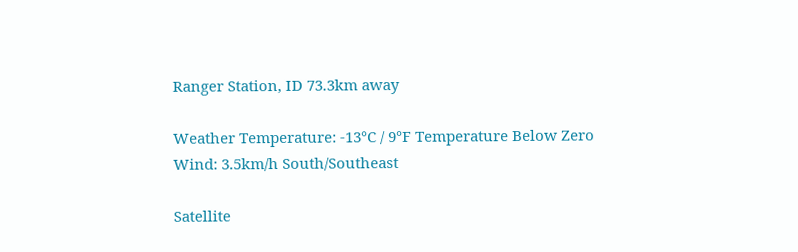Ranger Station, ID 73.3km away

Weather Temperature: -13°C / 9°F Temperature Below Zero
Wind: 3.5km/h South/Southeast

Satellite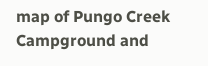map of Pungo Creek Campground and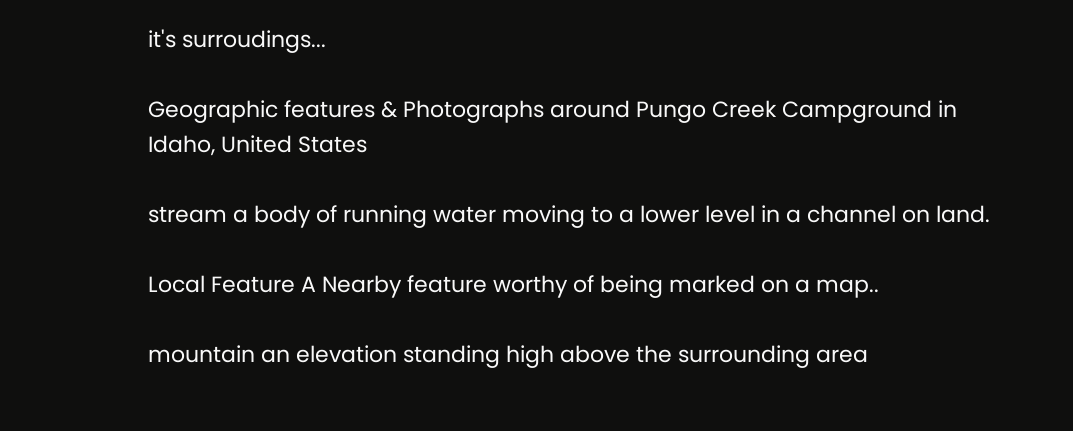it's surroudings...

Geographic features & Photographs around Pungo Creek Campground in Idaho, United States

stream a body of running water moving to a lower level in a channel on land.

Local Feature A Nearby feature worthy of being marked on a map..

mountain an elevation standing high above the surrounding area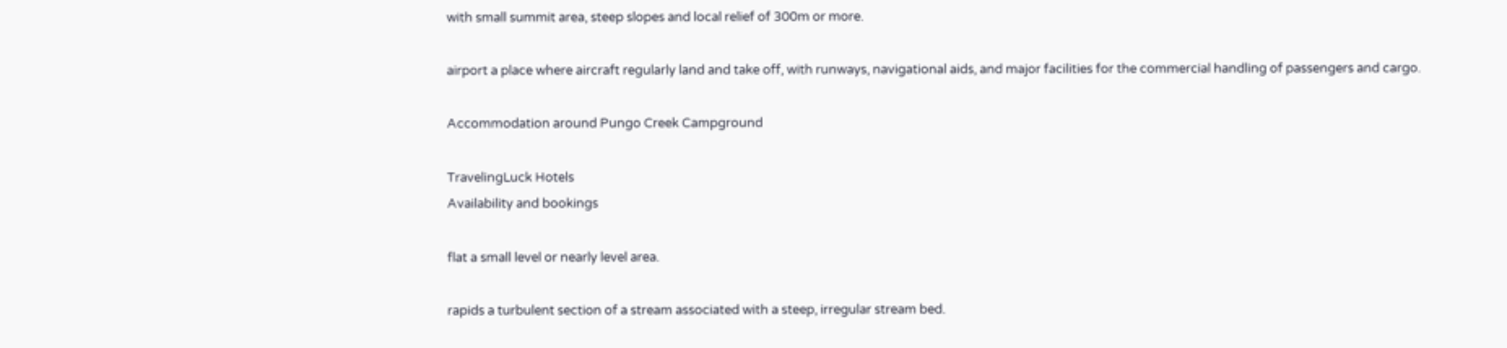with small summit area, steep slopes and local relief of 300m or more.

airport a place where aircraft regularly land and take off, with runways, navigational aids, and major facilities for the commercial handling of passengers and cargo.

Accommodation around Pungo Creek Campground

TravelingLuck Hotels
Availability and bookings

flat a small level or nearly level area.

rapids a turbulent section of a stream associated with a steep, irregular stream bed.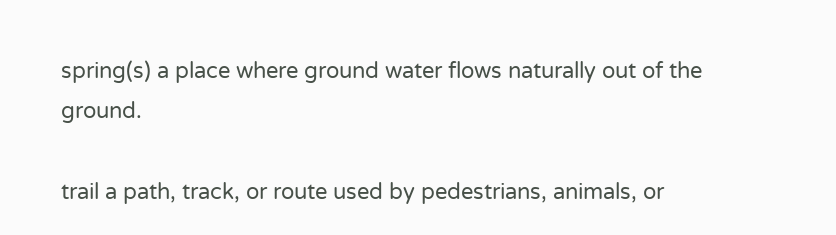spring(s) a place where ground water flows naturally out of the ground.

trail a path, track, or route used by pedestrians, animals, or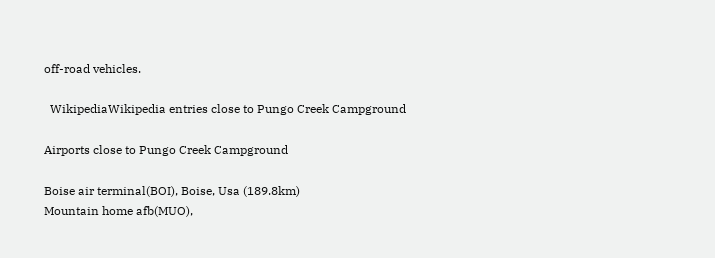off-road vehicles.

  WikipediaWikipedia entries close to Pungo Creek Campground

Airports close to Pungo Creek Campground

Boise air terminal(BOI), Boise, Usa (189.8km)
Mountain home afb(MUO),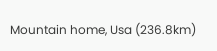Mountain home, Usa (236.8km)